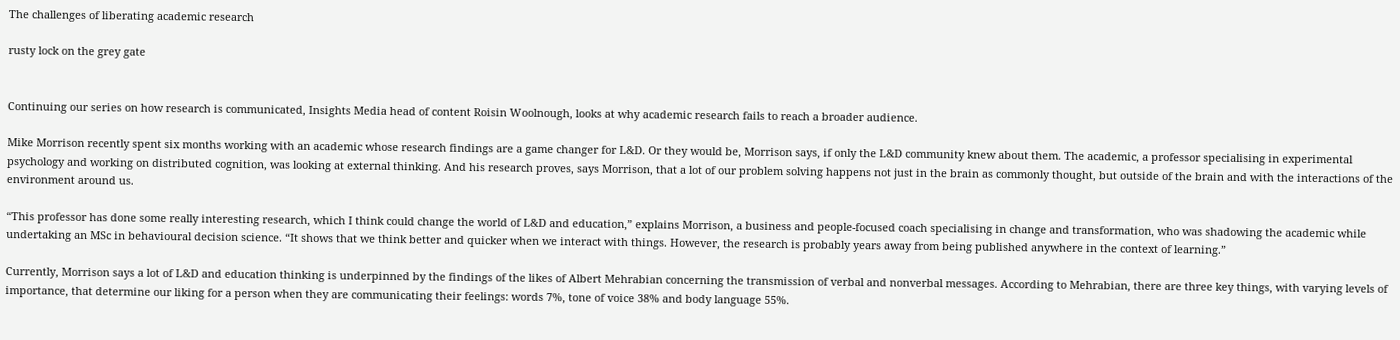The challenges of liberating academic research

rusty lock on the grey gate


Continuing our series on how research is communicated, Insights Media head of content Roisin Woolnough, looks at why academic research fails to reach a broader audience.

Mike Morrison recently spent six months working with an academic whose research findings are a game changer for L&D. Or they would be, Morrison says, if only the L&D community knew about them. The academic, a professor specialising in experimental psychology and working on distributed cognition, was looking at external thinking. And his research proves, says Morrison, that a lot of our problem solving happens not just in the brain as commonly thought, but outside of the brain and with the interactions of the environment around us.

“This professor has done some really interesting research, which I think could change the world of L&D and education,” explains Morrison, a business and people-focused coach specialising in change and transformation, who was shadowing the academic while undertaking an MSc in behavioural decision science. “It shows that we think better and quicker when we interact with things. However, the research is probably years away from being published anywhere in the context of learning.”

Currently, Morrison says a lot of L&D and education thinking is underpinned by the findings of the likes of Albert Mehrabian concerning the transmission of verbal and nonverbal messages. According to Mehrabian, there are three key things, with varying levels of importance, that determine our liking for a person when they are communicating their feelings: words 7%, tone of voice 38% and body language 55%.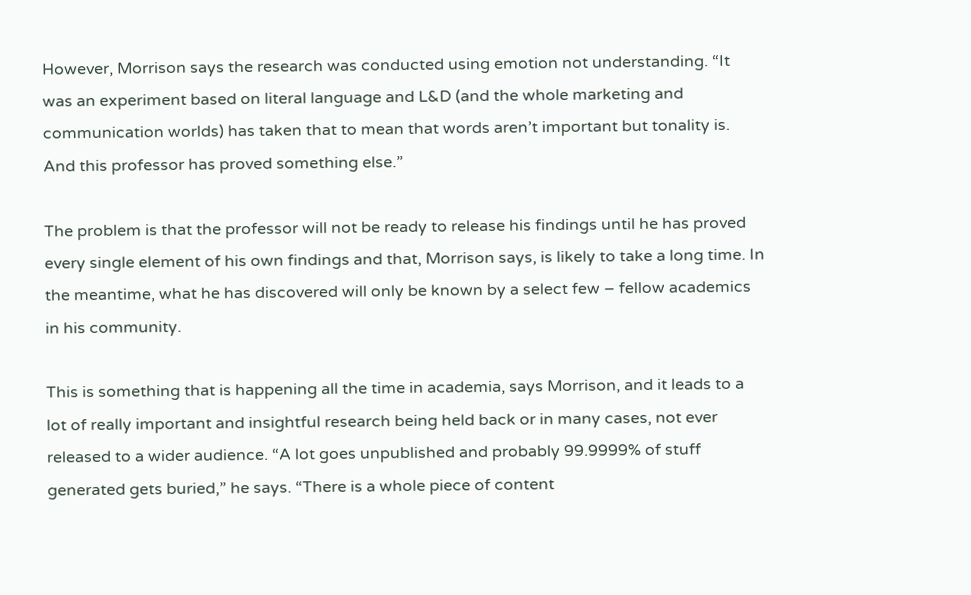However, Morrison says the research was conducted using emotion not understanding. “It was an experiment based on literal language and L&D (and the whole marketing and communication worlds) has taken that to mean that words aren’t important but tonality is. And this professor has proved something else.”

The problem is that the professor will not be ready to release his findings until he has proved every single element of his own findings and that, Morrison says, is likely to take a long time. In the meantime, what he has discovered will only be known by a select few – fellow academics in his community.

This is something that is happening all the time in academia, says Morrison, and it leads to a lot of really important and insightful research being held back or in many cases, not ever released to a wider audience. “A lot goes unpublished and probably 99.9999% of stuff generated gets buried,” he says. “There is a whole piece of content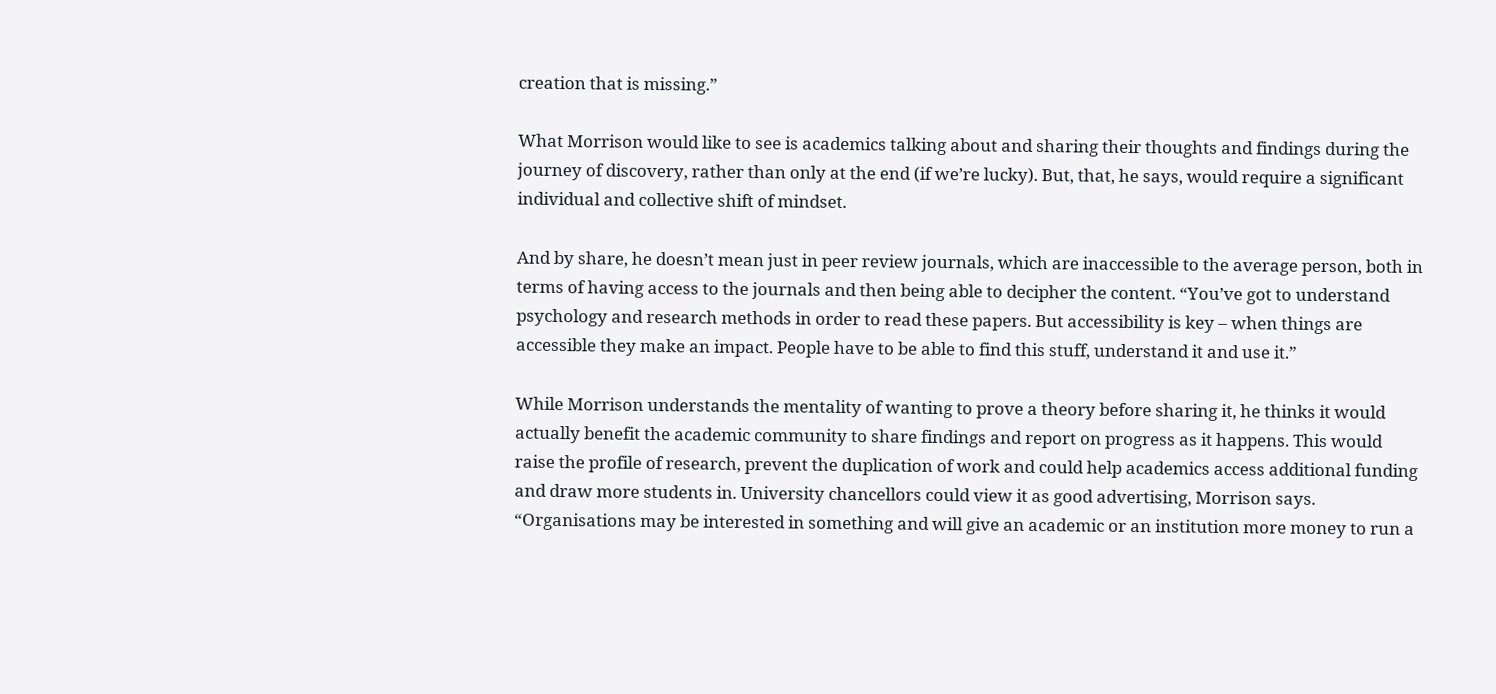creation that is missing.”

What Morrison would like to see is academics talking about and sharing their thoughts and findings during the journey of discovery, rather than only at the end (if we’re lucky). But, that, he says, would require a significant individual and collective shift of mindset.

And by share, he doesn’t mean just in peer review journals, which are inaccessible to the average person, both in terms of having access to the journals and then being able to decipher the content. “You’ve got to understand psychology and research methods in order to read these papers. But accessibility is key – when things are accessible they make an impact. People have to be able to find this stuff, understand it and use it.”

While Morrison understands the mentality of wanting to prove a theory before sharing it, he thinks it would actually benefit the academic community to share findings and report on progress as it happens. This would raise the profile of research, prevent the duplication of work and could help academics access additional funding and draw more students in. University chancellors could view it as good advertising, Morrison says. “Organisations may be interested in something and will give an academic or an institution more money to run a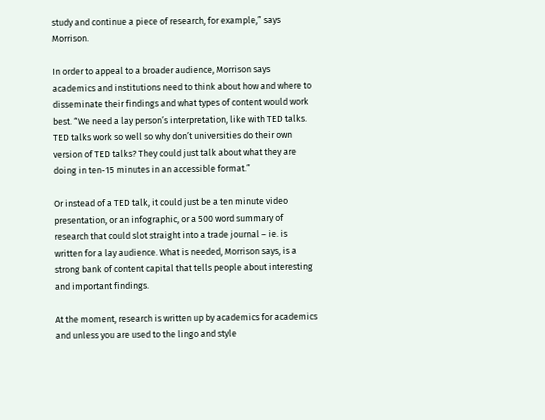study and continue a piece of research, for example,” says Morrison.

In order to appeal to a broader audience, Morrison says academics and institutions need to think about how and where to disseminate their findings and what types of content would work best. “We need a lay person’s interpretation, like with TED talks. TED talks work so well so why don’t universities do their own version of TED talks? They could just talk about what they are doing in ten-15 minutes in an accessible format.”

Or instead of a TED talk, it could just be a ten minute video presentation, or an infographic, or a 500 word summary of research that could slot straight into a trade journal – ie. is written for a lay audience. What is needed, Morrison says, is a strong bank of content capital that tells people about interesting and important findings.

At the moment, research is written up by academics for academics and unless you are used to the lingo and style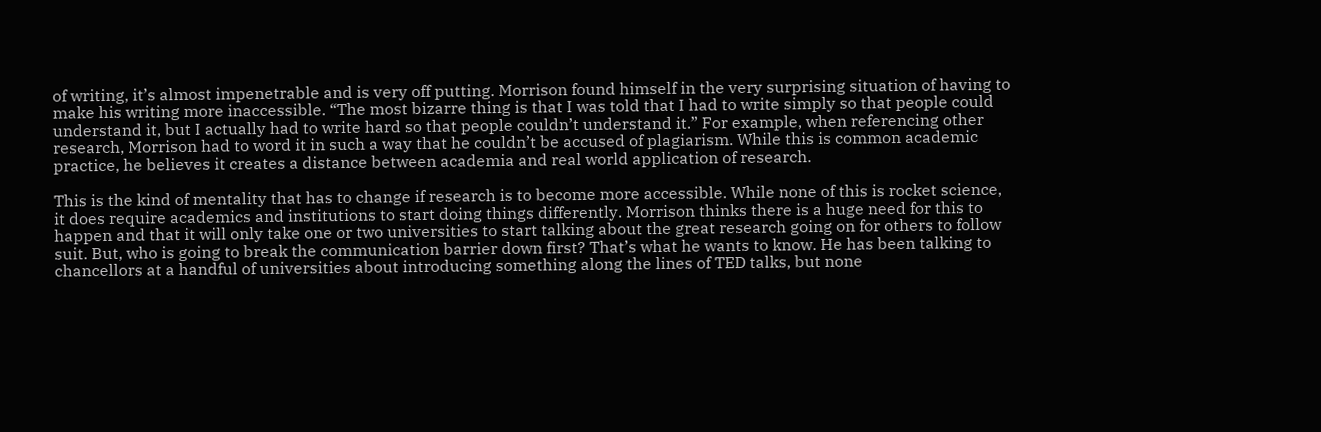of writing, it’s almost impenetrable and is very off putting. Morrison found himself in the very surprising situation of having to make his writing more inaccessible. “The most bizarre thing is that I was told that I had to write simply so that people could understand it, but I actually had to write hard so that people couldn’t understand it.” For example, when referencing other research, Morrison had to word it in such a way that he couldn’t be accused of plagiarism. While this is common academic practice, he believes it creates a distance between academia and real world application of research.

This is the kind of mentality that has to change if research is to become more accessible. While none of this is rocket science, it does require academics and institutions to start doing things differently. Morrison thinks there is a huge need for this to happen and that it will only take one or two universities to start talking about the great research going on for others to follow suit. But, who is going to break the communication barrier down first? That’s what he wants to know. He has been talking to chancellors at a handful of universities about introducing something along the lines of TED talks, but none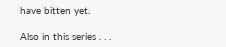have bitten yet.

Also in this series . . .